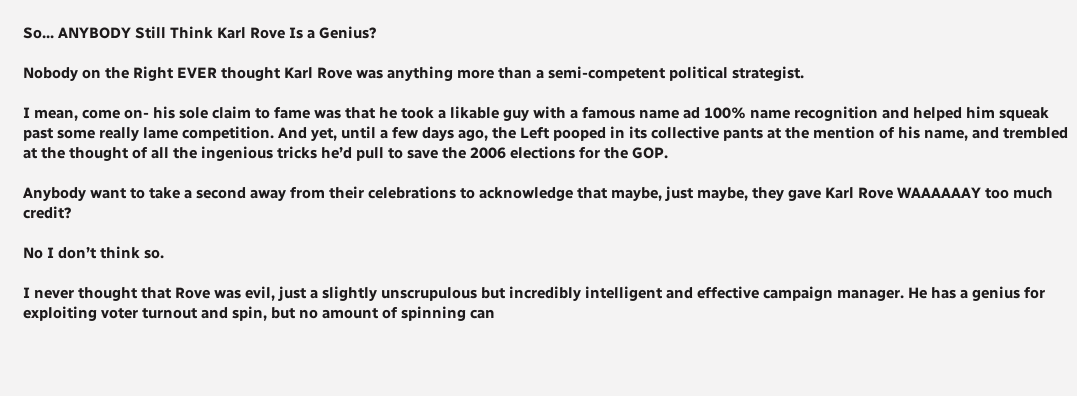So... ANYBODY Still Think Karl Rove Is a Genius?

Nobody on the Right EVER thought Karl Rove was anything more than a semi-competent political strategist.

I mean, come on- his sole claim to fame was that he took a likable guy with a famous name ad 100% name recognition and helped him squeak past some really lame competition. And yet, until a few days ago, the Left pooped in its collective pants at the mention of his name, and trembled at the thought of all the ingenious tricks he’d pull to save the 2006 elections for the GOP.

Anybody want to take a second away from their celebrations to acknowledge that maybe, just maybe, they gave Karl Rove WAAAAAAY too much credit?

No I don’t think so.

I never thought that Rove was evil, just a slightly unscrupulous but incredibly intelligent and effective campaign manager. He has a genius for exploiting voter turnout and spin, but no amount of spinning can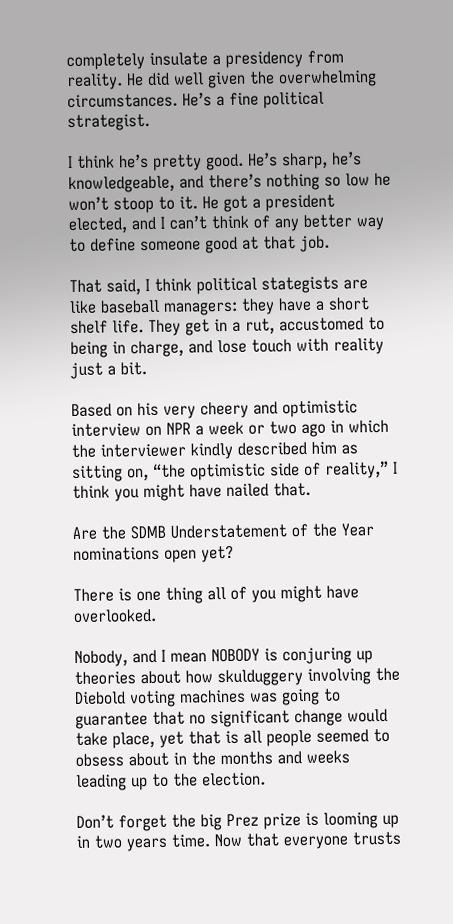completely insulate a presidency from reality. He did well given the overwhelming circumstances. He’s a fine political strategist.

I think he’s pretty good. He’s sharp, he’s knowledgeable, and there’s nothing so low he won’t stoop to it. He got a president elected, and I can’t think of any better way to define someone good at that job.

That said, I think political stategists are like baseball managers: they have a short shelf life. They get in a rut, accustomed to being in charge, and lose touch with reality just a bit.

Based on his very cheery and optimistic interview on NPR a week or two ago in which the interviewer kindly described him as sitting on, “the optimistic side of reality,” I think you might have nailed that.

Are the SDMB Understatement of the Year nominations open yet?

There is one thing all of you might have overlooked.

Nobody, and I mean NOBODY is conjuring up theories about how skulduggery involving the Diebold voting machines was going to guarantee that no significant change would take place, yet that is all people seemed to obsess about in the months and weeks leading up to the election.

Don’t forget the big Prez prize is looming up in two years time. Now that everyone trusts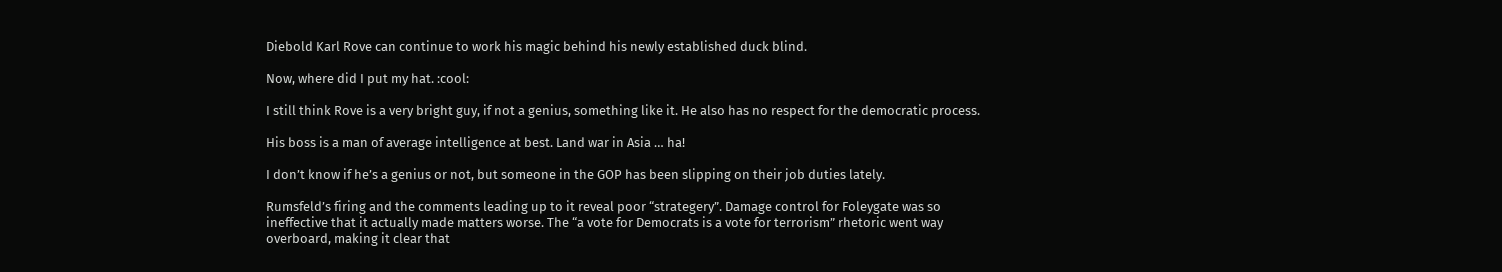Diebold Karl Rove can continue to work his magic behind his newly established duck blind.

Now, where did I put my hat. :cool:

I still think Rove is a very bright guy, if not a genius, something like it. He also has no respect for the democratic process.

His boss is a man of average intelligence at best. Land war in Asia … ha!

I don’t know if he’s a genius or not, but someone in the GOP has been slipping on their job duties lately.

Rumsfeld’s firing and the comments leading up to it reveal poor “strategery”. Damage control for Foleygate was so ineffective that it actually made matters worse. The “a vote for Democrats is a vote for terrorism” rhetoric went way overboard, making it clear that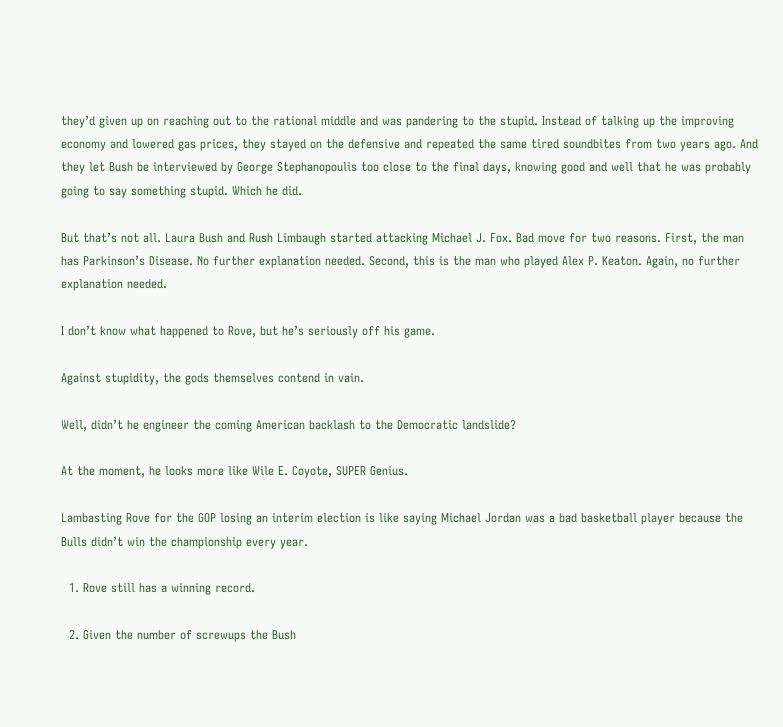they’d given up on reaching out to the rational middle and was pandering to the stupid. Instead of talking up the improving economy and lowered gas prices, they stayed on the defensive and repeated the same tired soundbites from two years ago. And they let Bush be interviewed by George Stephanopoulis too close to the final days, knowing good and well that he was probably going to say something stupid. Which he did.

But that’s not all. Laura Bush and Rush Limbaugh started attacking Michael J. Fox. Bad move for two reasons. First, the man has Parkinson’s Disease. No further explanation needed. Second, this is the man who played Alex P. Keaton. Again, no further explanation needed.

I don’t know what happened to Rove, but he’s seriously off his game.

Against stupidity, the gods themselves contend in vain.

Well, didn’t he engineer the coming American backlash to the Democratic landslide?

At the moment, he looks more like Wile E. Coyote, SUPER Genius.

Lambasting Rove for the GOP losing an interim election is like saying Michael Jordan was a bad basketball player because the Bulls didn’t win the championship every year.

  1. Rove still has a winning record.

  2. Given the number of screwups the Bush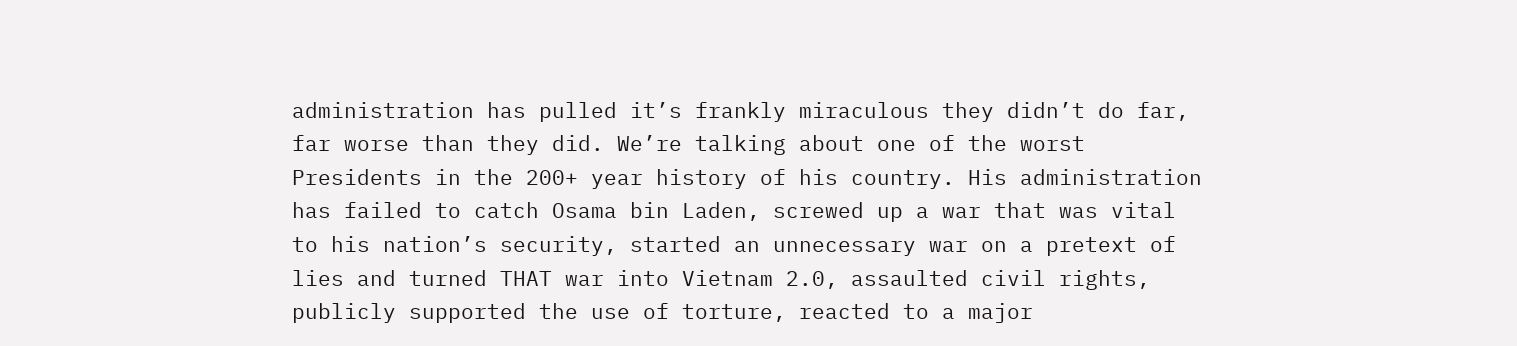administration has pulled it’s frankly miraculous they didn’t do far, far worse than they did. We’re talking about one of the worst Presidents in the 200+ year history of his country. His administration has failed to catch Osama bin Laden, screwed up a war that was vital to his nation’s security, started an unnecessary war on a pretext of lies and turned THAT war into Vietnam 2.0, assaulted civil rights, publicly supported the use of torture, reacted to a major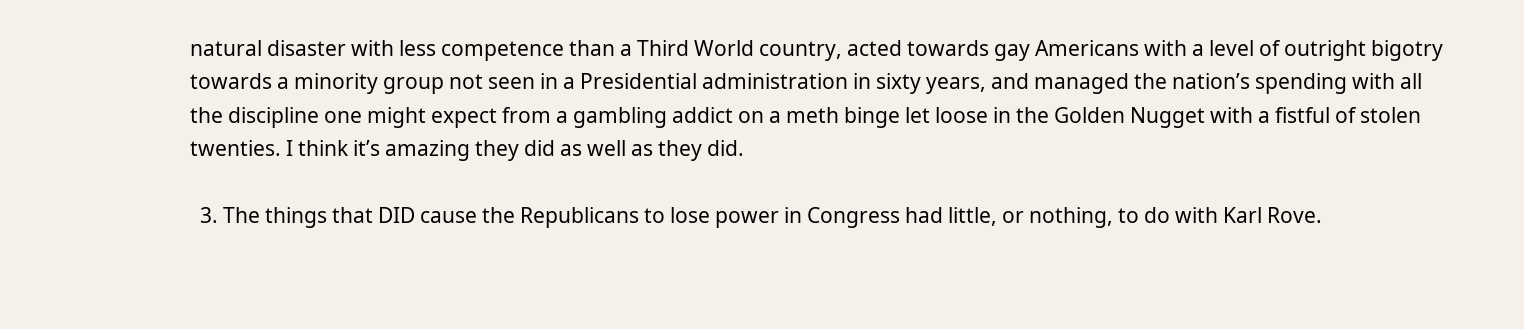natural disaster with less competence than a Third World country, acted towards gay Americans with a level of outright bigotry towards a minority group not seen in a Presidential administration in sixty years, and managed the nation’s spending with all the discipline one might expect from a gambling addict on a meth binge let loose in the Golden Nugget with a fistful of stolen twenties. I think it’s amazing they did as well as they did.

  3. The things that DID cause the Republicans to lose power in Congress had little, or nothing, to do with Karl Rove.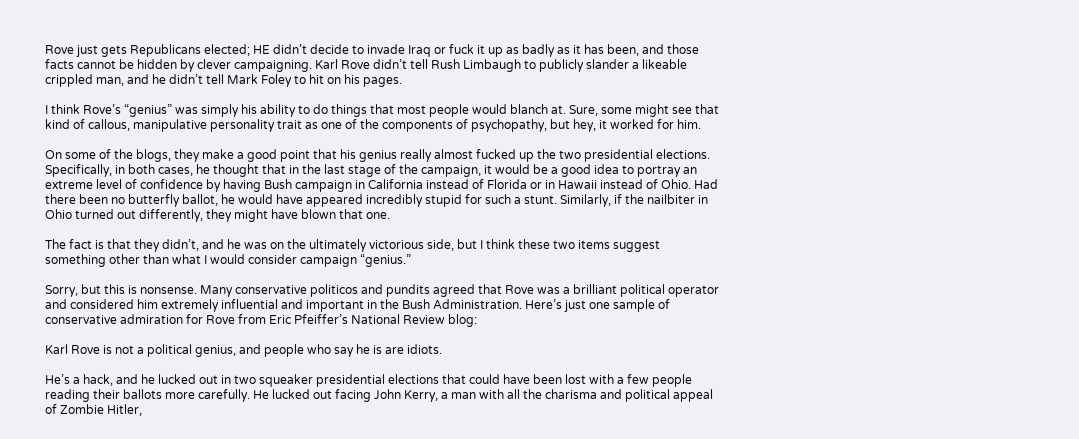Rove just gets Republicans elected; HE didn’t decide to invade Iraq or fuck it up as badly as it has been, and those facts cannot be hidden by clever campaigning. Karl Rove didn’t tell Rush Limbaugh to publicly slander a likeable crippled man, and he didn’t tell Mark Foley to hit on his pages.

I think Rove’s “genius” was simply his ability to do things that most people would blanch at. Sure, some might see that kind of callous, manipulative personality trait as one of the components of psychopathy, but hey, it worked for him.

On some of the blogs, they make a good point that his genius really almost fucked up the two presidential elections. Specifically, in both cases, he thought that in the last stage of the campaign, it would be a good idea to portray an extreme level of confidence by having Bush campaign in California instead of Florida or in Hawaii instead of Ohio. Had there been no butterfly ballot, he would have appeared incredibly stupid for such a stunt. Similarly, if the nailbiter in Ohio turned out differently, they might have blown that one.

The fact is that they didn’t, and he was on the ultimately victorious side, but I think these two items suggest something other than what I would consider campaign “genius.”

Sorry, but this is nonsense. Many conservative politicos and pundits agreed that Rove was a brilliant political operator and considered him extremely influential and important in the Bush Administration. Here’s just one sample of conservative admiration for Rove from Eric Pfeiffer’s National Review blog:

Karl Rove is not a political genius, and people who say he is are idiots.

He’s a hack, and he lucked out in two squeaker presidential elections that could have been lost with a few people reading their ballots more carefully. He lucked out facing John Kerry, a man with all the charisma and political appeal of Zombie Hitler,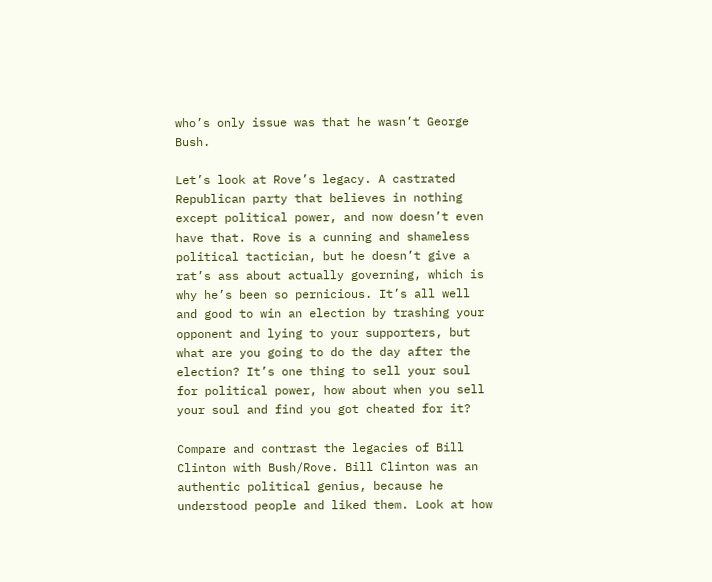who’s only issue was that he wasn’t George Bush.

Let’s look at Rove’s legacy. A castrated Republican party that believes in nothing except political power, and now doesn’t even have that. Rove is a cunning and shameless political tactician, but he doesn’t give a rat’s ass about actually governing, which is why he’s been so pernicious. It’s all well and good to win an election by trashing your opponent and lying to your supporters, but what are you going to do the day after the election? It’s one thing to sell your soul for political power, how about when you sell your soul and find you got cheated for it?

Compare and contrast the legacies of Bill Clinton with Bush/Rove. Bill Clinton was an authentic political genius, because he understood people and liked them. Look at how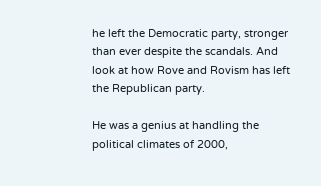he left the Democratic party, stronger than ever despite the scandals. And look at how Rove and Rovism has left the Republican party.

He was a genius at handling the political climates of 2000,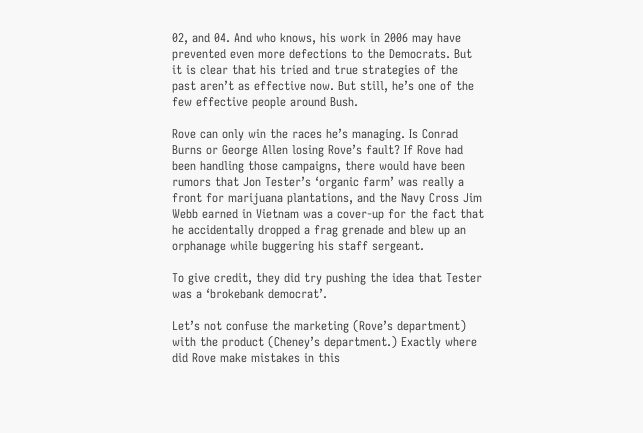02, and 04. And who knows, his work in 2006 may have prevented even more defections to the Democrats. But it is clear that his tried and true strategies of the past aren’t as effective now. But still, he’s one of the few effective people around Bush.

Rove can only win the races he’s managing. Is Conrad Burns or George Allen losing Rove’s fault? If Rove had been handling those campaigns, there would have been rumors that Jon Tester’s ‘organic farm’ was really a front for marijuana plantations, and the Navy Cross Jim Webb earned in Vietnam was a cover-up for the fact that he accidentally dropped a frag grenade and blew up an orphanage while buggering his staff sergeant.

To give credit, they did try pushing the idea that Tester was a ‘brokebank democrat’.

Let’s not confuse the marketing (Rove’s department) with the product (Cheney’s department.) Exactly where did Rove make mistakes in this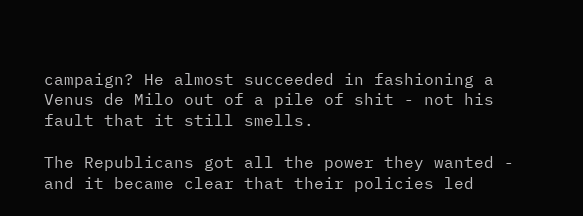campaign? He almost succeeded in fashioning a Venus de Milo out of a pile of shit - not his fault that it still smells.

The Republicans got all the power they wanted - and it became clear that their policies led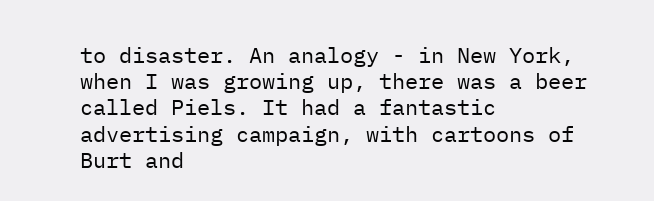to disaster. An analogy - in New York, when I was growing up, there was a beer called Piels. It had a fantastic advertising campaign, with cartoons of Burt and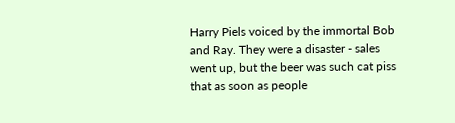Harry Piels voiced by the immortal Bob and Ray. They were a disaster - sales went up, but the beer was such cat piss that as soon as people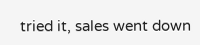tried it, sales went down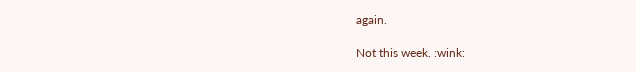again.

Not this week. :wink: